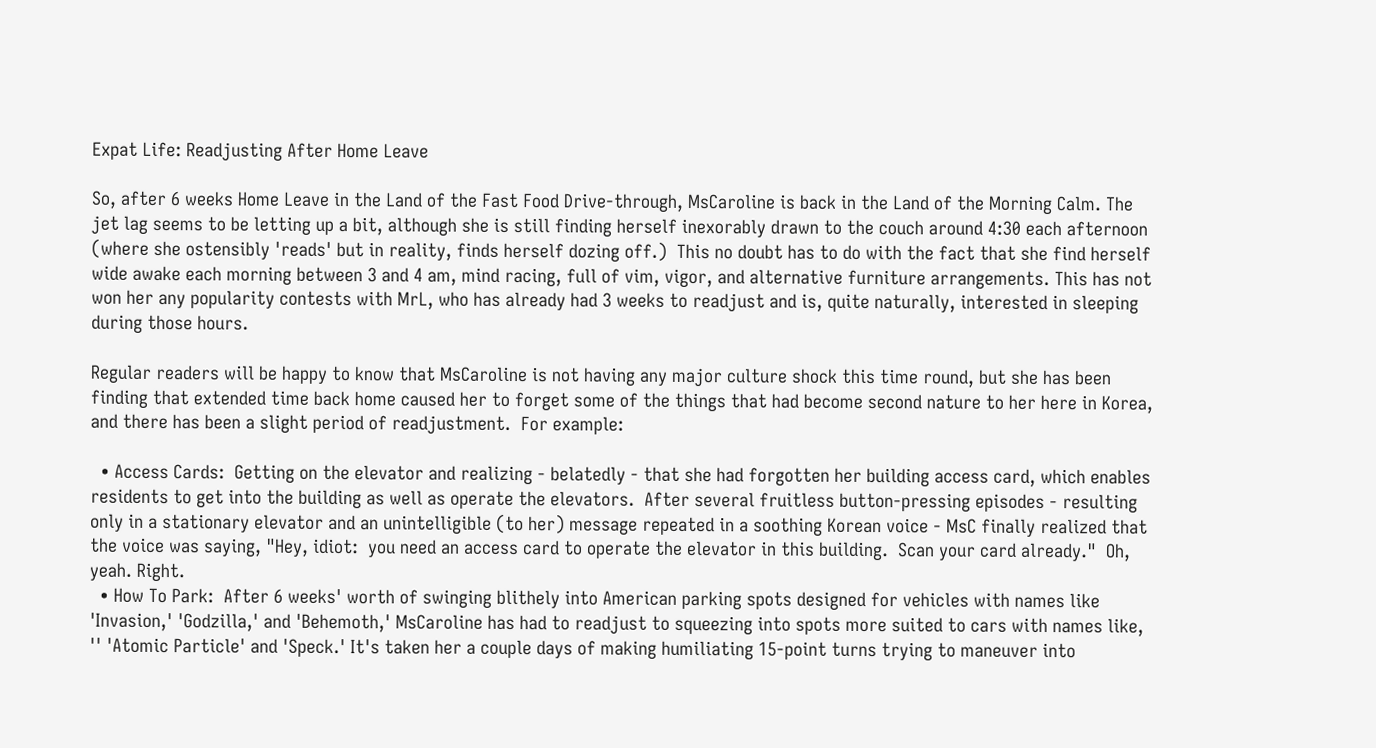Expat Life: Readjusting After Home Leave

So, after 6 weeks Home Leave in the Land of the Fast Food Drive-through, MsCaroline is back in the Land of the Morning Calm. The jet lag seems to be letting up a bit, although she is still finding herself inexorably drawn to the couch around 4:30 each afternoon (where she ostensibly 'reads' but in reality, finds herself dozing off.)  This no doubt has to do with the fact that she find herself wide awake each morning between 3 and 4 am, mind racing, full of vim, vigor, and alternative furniture arrangements. This has not won her any popularity contests with MrL, who has already had 3 weeks to readjust and is, quite naturally, interested in sleeping during those hours.

Regular readers will be happy to know that MsCaroline is not having any major culture shock this time round, but she has been finding that extended time back home caused her to forget some of the things that had become second nature to her here in Korea, and there has been a slight period of readjustment.  For example:

  • Access Cards:  Getting on the elevator and realizing - belatedly - that she had forgotten her building access card, which enables residents to get into the building as well as operate the elevators.  After several fruitless button-pressing episodes - resulting only in a stationary elevator and an unintelligible (to her) message repeated in a soothing Korean voice - MsC finally realized that the voice was saying, "Hey, idiot:  you need an access card to operate the elevator in this building.  Scan your card already."  Oh, yeah. Right.
  • How To Park:  After 6 weeks' worth of swinging blithely into American parking spots designed for vehicles with names like 'Invasion,' 'Godzilla,' and 'Behemoth,' MsCaroline has had to readjust to squeezing into spots more suited to cars with names like, '' 'Atomic Particle' and 'Speck.' It's taken her a couple days of making humiliating 15-point turns trying to maneuver into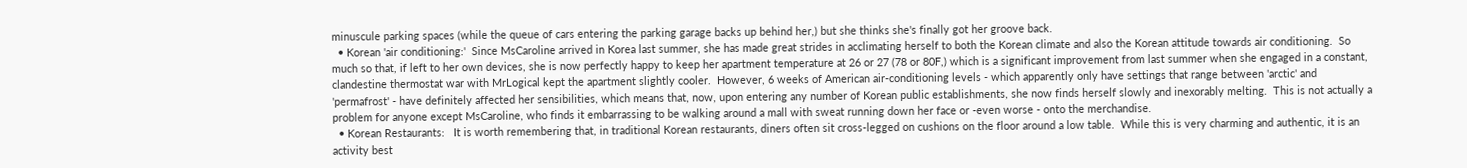minuscule parking spaces (while the queue of cars entering the parking garage backs up behind her,) but she thinks she's finally got her groove back.
  • Korean 'air conditioning:'  Since MsCaroline arrived in Korea last summer, she has made great strides in acclimating herself to both the Korean climate and also the Korean attitude towards air conditioning.  So much so that, if left to her own devices, she is now perfectly happy to keep her apartment temperature at 26 or 27 (78 or 80F,) which is a significant improvement from last summer when she engaged in a constant, clandestine thermostat war with MrLogical kept the apartment slightly cooler.  However, 6 weeks of American air-conditioning levels - which apparently only have settings that range between 'arctic' and 'permafrost' - have definitely affected her sensibilities, which means that, now, upon entering any number of Korean public establishments, she now finds herself slowly and inexorably melting.  This is not actually a problem for anyone except MsCaroline, who finds it embarrassing to be walking around a mall with sweat running down her face or -even worse - onto the merchandise.
  • Korean Restaurants:   It is worth remembering that, in traditional Korean restaurants, diners often sit cross-legged on cushions on the floor around a low table.  While this is very charming and authentic, it is an activity best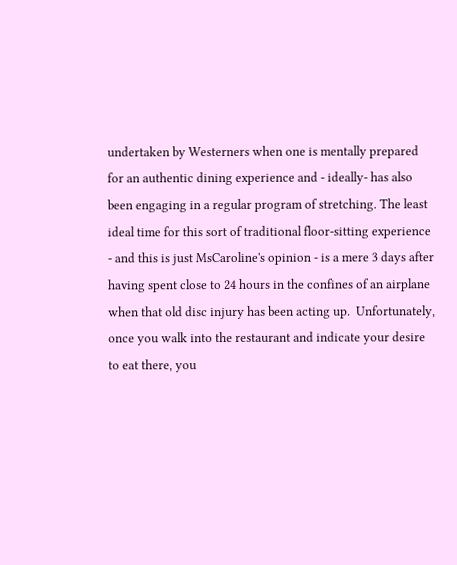undertaken by Westerners when one is mentally prepared for an authentic dining experience and - ideally- has also been engaging in a regular program of stretching. The least ideal time for this sort of traditional floor-sitting experience - and this is just MsCaroline's opinion - is a mere 3 days after having spent close to 24 hours in the confines of an airplane when that old disc injury has been acting up.  Unfortunately, once you walk into the restaurant and indicate your desire to eat there, you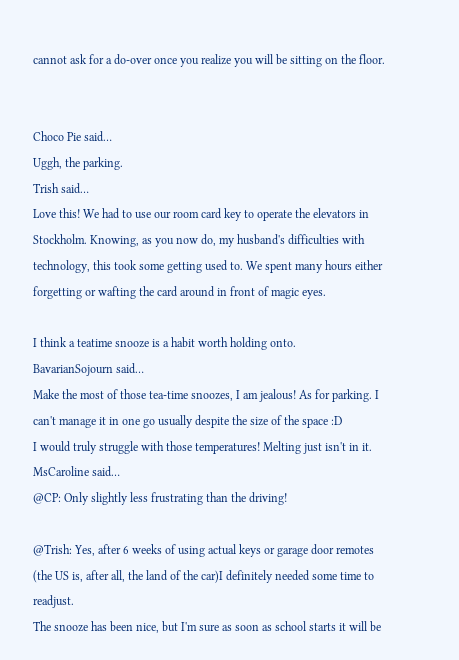cannot ask for a do-over once you realize you will be sitting on the floor.


Choco Pie said…
Uggh, the parking.
Trish said…
Love this! We had to use our room card key to operate the elevators in Stockholm. Knowing, as you now do, my husband's difficulties with technology, this took some getting used to. We spent many hours either forgetting or wafting the card around in front of magic eyes.

I think a teatime snooze is a habit worth holding onto.
BavarianSojourn said…
Make the most of those tea-time snoozes, I am jealous! As for parking. I can't manage it in one go usually despite the size of the space :D
I would truly struggle with those temperatures! Melting just isn't in it.
MsCaroline said…
@CP: Only slightly less frustrating than the driving!

@Trish: Yes, after 6 weeks of using actual keys or garage door remotes (the US is, after all, the land of the car)I definitely needed some time to readjust.
The snooze has been nice, but I'm sure as soon as school starts it will be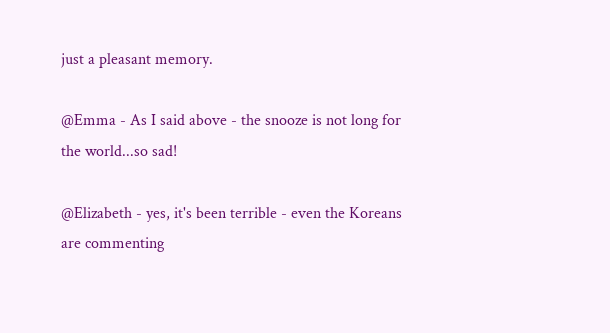just a pleasant memory.

@Emma - As I said above - the snooze is not long for the world...so sad!

@Elizabeth - yes, it's been terrible - even the Koreans are commenting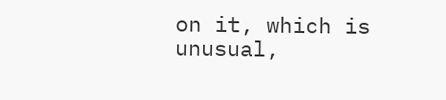on it, which is unusual,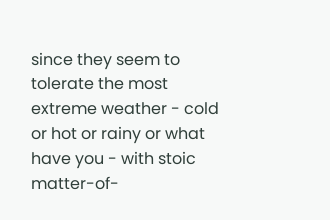since they seem to tolerate the most extreme weather - cold or hot or rainy or what have you - with stoic matter-of-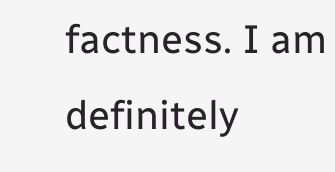factness. I am definitely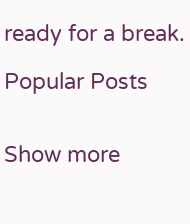ready for a break.

Popular Posts


Show more